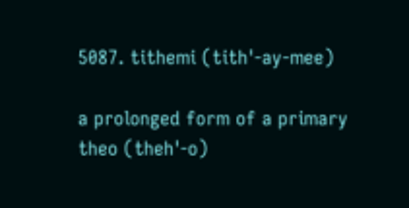5087. tithemi (tith'-ay-mee)

a prolonged form of a primary theo (theh'-o)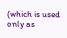(which is used only as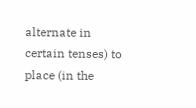alternate in certain tenses) to place (in the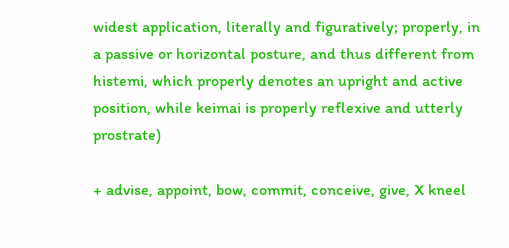widest application, literally and figuratively; properly, in a passive or horizontal posture, and thus different from histemi, which properly denotes an upright and active position, while keimai is properly reflexive and utterly prostrate)

+ advise, appoint, bow, commit, conceive, give, X kneel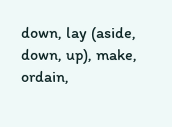down, lay (aside, down, up), make, ordain,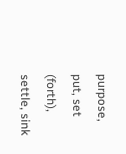purpose, put, set (forth), settle, sink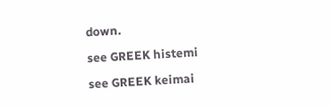down.

see GREEK histemi

see GREEK keimai